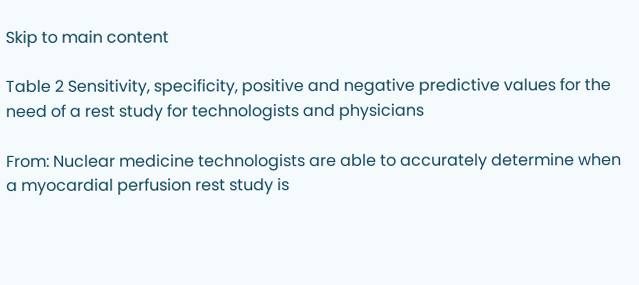Skip to main content

Table 2 Sensitivity, specificity, positive and negative predictive values for the need of a rest study for technologists and physicians

From: Nuclear medicine technologists are able to accurately determine when a myocardial perfusion rest study is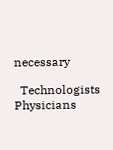necessary

  Technologists Physicians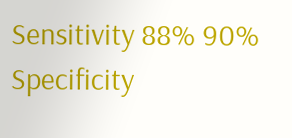Sensitivity 88% 90%
Specificity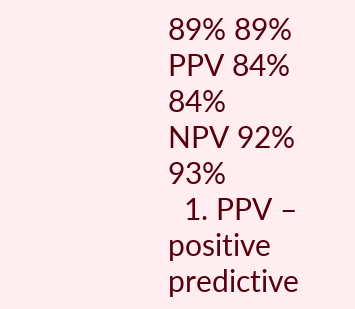89% 89%
PPV 84% 84%
NPV 92% 93%
  1. PPV – positive predictive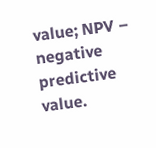value; NPV – negative predictive value.